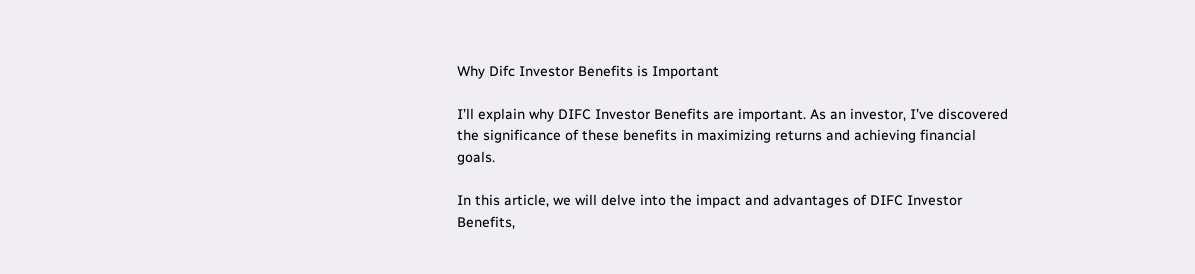Why Difc Investor Benefits is Important

I’ll explain why DIFC Investor Benefits are important. As an investor, I’ve discovered the significance of these benefits in maximizing returns and achieving financial goals.

In this article, we will delve into the impact and advantages of DIFC Investor Benefits,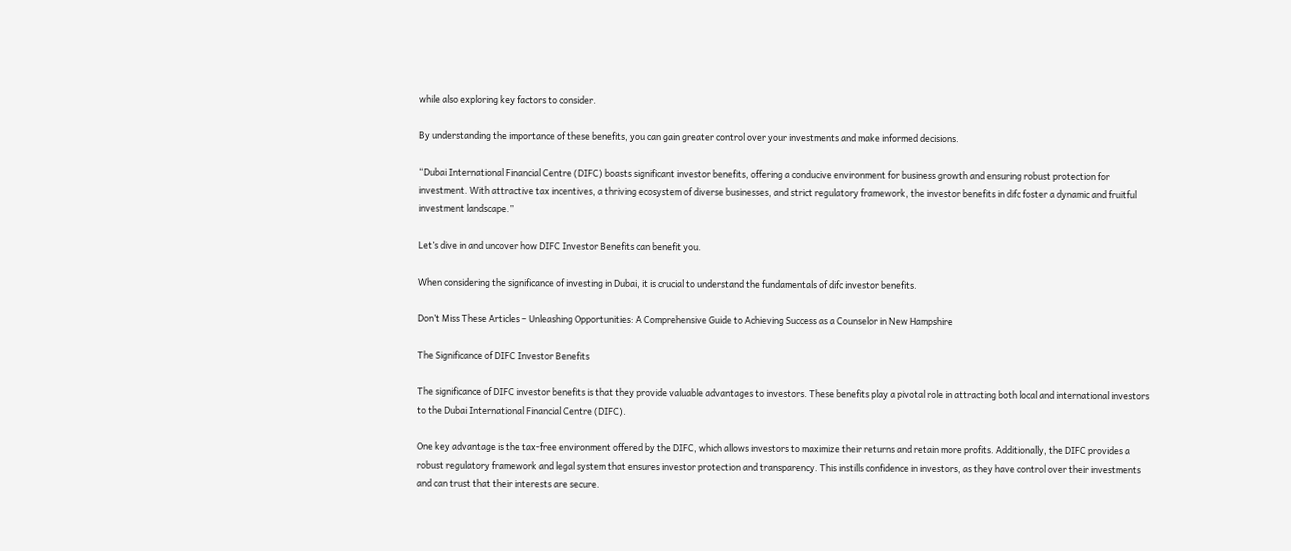while also exploring key factors to consider.

By understanding the importance of these benefits, you can gain greater control over your investments and make informed decisions.

“Dubai International Financial Centre (DIFC) boasts significant investor benefits, offering a conducive environment for business growth and ensuring robust protection for investment. With attractive tax incentives, a thriving ecosystem of diverse businesses, and strict regulatory framework, the investor benefits in difc foster a dynamic and fruitful investment landscape.”

Let’s dive in and uncover how DIFC Investor Benefits can benefit you.

When considering the significance of investing in Dubai, it is crucial to understand the fundamentals of difc investor benefits.

Don’t Miss These Articles – Unleashing Opportunities: A Comprehensive Guide to Achieving Success as a Counselor in New Hampshire

The Significance of DIFC Investor Benefits

The significance of DIFC investor benefits is that they provide valuable advantages to investors. These benefits play a pivotal role in attracting both local and international investors to the Dubai International Financial Centre (DIFC).

One key advantage is the tax-free environment offered by the DIFC, which allows investors to maximize their returns and retain more profits. Additionally, the DIFC provides a robust regulatory framework and legal system that ensures investor protection and transparency. This instills confidence in investors, as they have control over their investments and can trust that their interests are secure.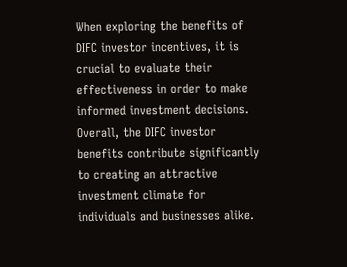When exploring the benefits of DIFC investor incentives, it is crucial to evaluate their effectiveness in order to make informed investment decisions. Overall, the DIFC investor benefits contribute significantly to creating an attractive investment climate for individuals and businesses alike.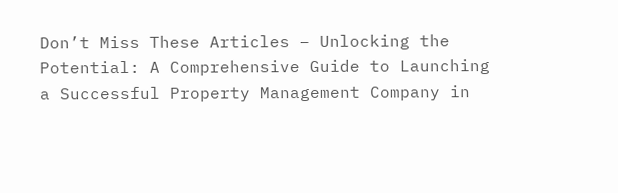Don’t Miss These Articles – Unlocking the Potential: A Comprehensive Guide to Launching a Successful Property Management Company in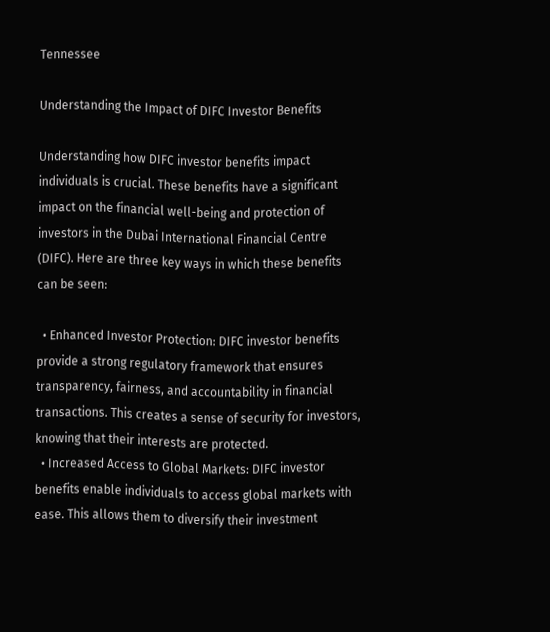Tennessee

Understanding the Impact of DIFC Investor Benefits

Understanding how DIFC investor benefits impact individuals is crucial. These benefits have a significant impact on the financial well-being and protection of investors in the Dubai International Financial Centre (DIFC). Here are three key ways in which these benefits can be seen:

  • Enhanced Investor Protection: DIFC investor benefits provide a strong regulatory framework that ensures transparency, fairness, and accountability in financial transactions. This creates a sense of security for investors, knowing that their interests are protected.
  • Increased Access to Global Markets: DIFC investor benefits enable individuals to access global markets with ease. This allows them to diversify their investment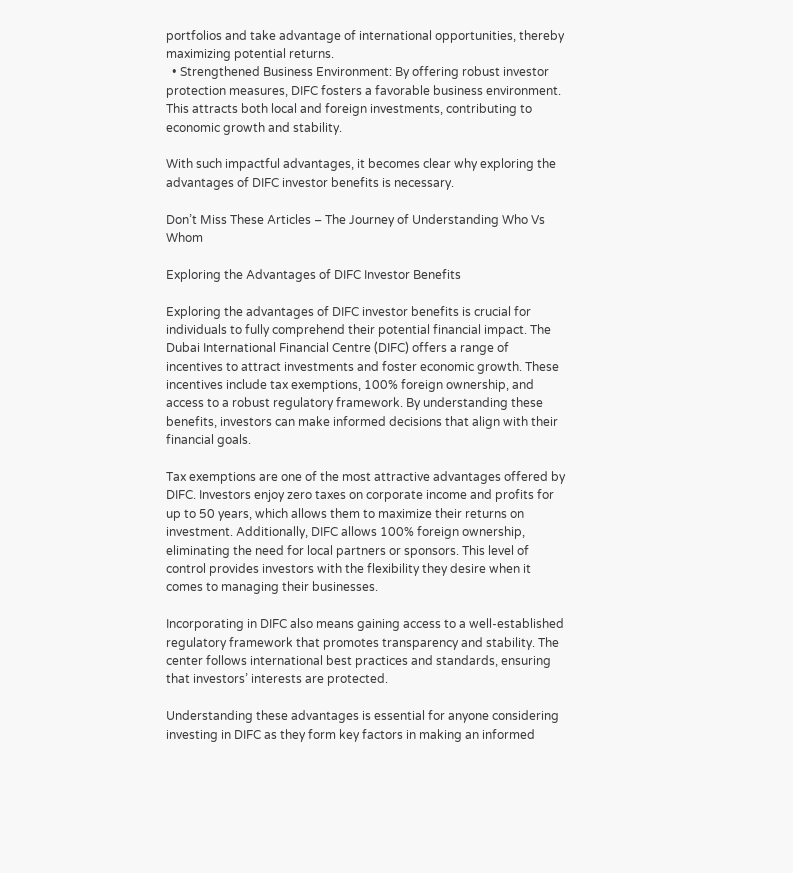portfolios and take advantage of international opportunities, thereby maximizing potential returns.
  • Strengthened Business Environment: By offering robust investor protection measures, DIFC fosters a favorable business environment. This attracts both local and foreign investments, contributing to economic growth and stability.

With such impactful advantages, it becomes clear why exploring the advantages of DIFC investor benefits is necessary.

Don’t Miss These Articles – The Journey of Understanding Who Vs Whom

Exploring the Advantages of DIFC Investor Benefits

Exploring the advantages of DIFC investor benefits is crucial for individuals to fully comprehend their potential financial impact. The Dubai International Financial Centre (DIFC) offers a range of incentives to attract investments and foster economic growth. These incentives include tax exemptions, 100% foreign ownership, and access to a robust regulatory framework. By understanding these benefits, investors can make informed decisions that align with their financial goals.

Tax exemptions are one of the most attractive advantages offered by DIFC. Investors enjoy zero taxes on corporate income and profits for up to 50 years, which allows them to maximize their returns on investment. Additionally, DIFC allows 100% foreign ownership, eliminating the need for local partners or sponsors. This level of control provides investors with the flexibility they desire when it comes to managing their businesses.

Incorporating in DIFC also means gaining access to a well-established regulatory framework that promotes transparency and stability. The center follows international best practices and standards, ensuring that investors’ interests are protected.

Understanding these advantages is essential for anyone considering investing in DIFC as they form key factors in making an informed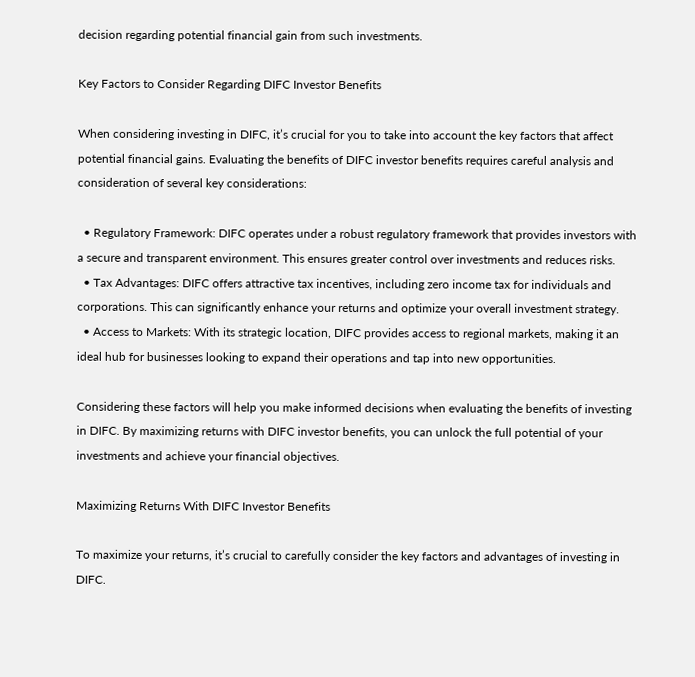decision regarding potential financial gain from such investments.

Key Factors to Consider Regarding DIFC Investor Benefits

When considering investing in DIFC, it’s crucial for you to take into account the key factors that affect potential financial gains. Evaluating the benefits of DIFC investor benefits requires careful analysis and consideration of several key considerations:

  • Regulatory Framework: DIFC operates under a robust regulatory framework that provides investors with a secure and transparent environment. This ensures greater control over investments and reduces risks.
  • Tax Advantages: DIFC offers attractive tax incentives, including zero income tax for individuals and corporations. This can significantly enhance your returns and optimize your overall investment strategy.
  • Access to Markets: With its strategic location, DIFC provides access to regional markets, making it an ideal hub for businesses looking to expand their operations and tap into new opportunities.

Considering these factors will help you make informed decisions when evaluating the benefits of investing in DIFC. By maximizing returns with DIFC investor benefits, you can unlock the full potential of your investments and achieve your financial objectives.

Maximizing Returns With DIFC Investor Benefits

To maximize your returns, it’s crucial to carefully consider the key factors and advantages of investing in DIFC.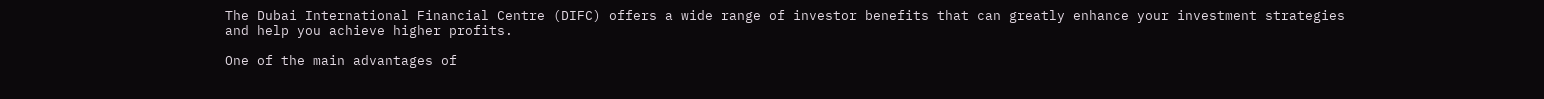The Dubai International Financial Centre (DIFC) offers a wide range of investor benefits that can greatly enhance your investment strategies and help you achieve higher profits.

One of the main advantages of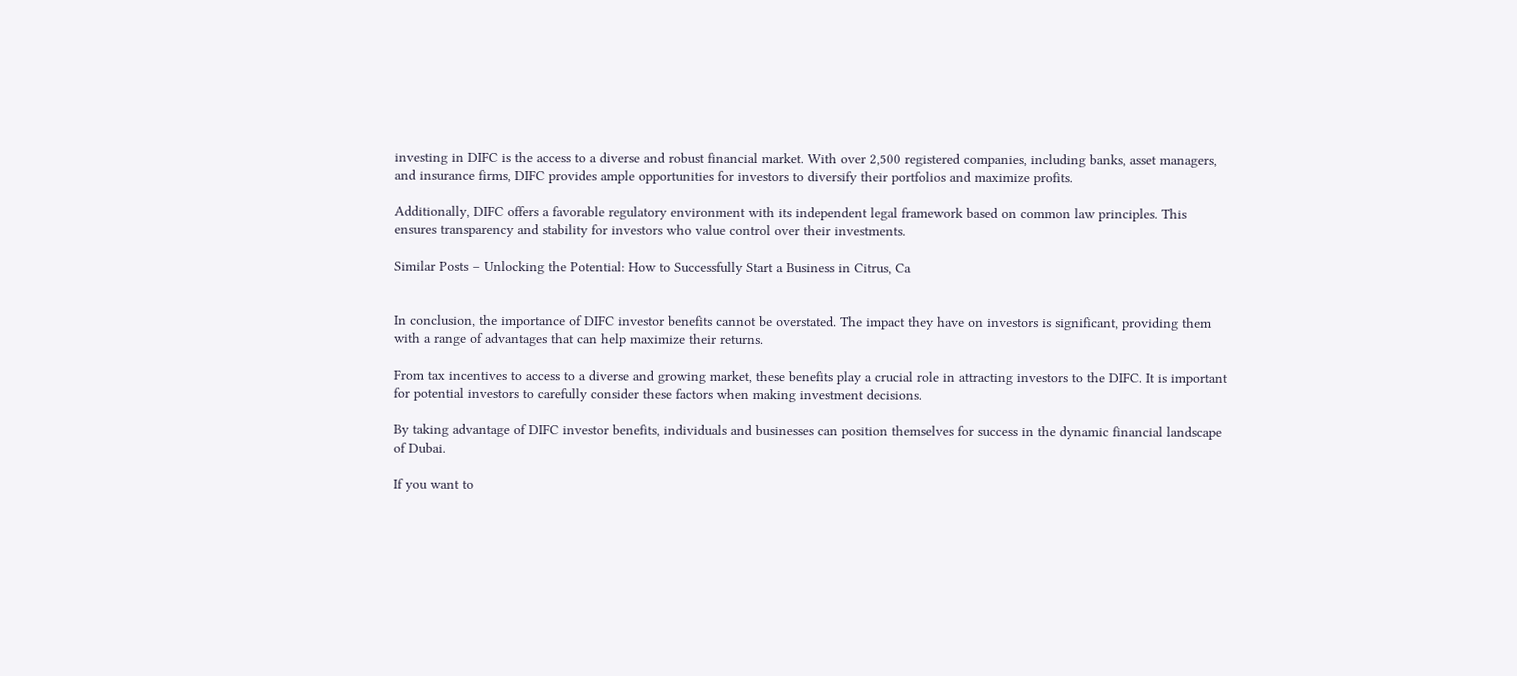investing in DIFC is the access to a diverse and robust financial market. With over 2,500 registered companies, including banks, asset managers, and insurance firms, DIFC provides ample opportunities for investors to diversify their portfolios and maximize profits.

Additionally, DIFC offers a favorable regulatory environment with its independent legal framework based on common law principles. This ensures transparency and stability for investors who value control over their investments.

Similar Posts – Unlocking the Potential: How to Successfully Start a Business in Citrus, Ca


In conclusion, the importance of DIFC investor benefits cannot be overstated. The impact they have on investors is significant, providing them with a range of advantages that can help maximize their returns.

From tax incentives to access to a diverse and growing market, these benefits play a crucial role in attracting investors to the DIFC. It is important for potential investors to carefully consider these factors when making investment decisions.

By taking advantage of DIFC investor benefits, individuals and businesses can position themselves for success in the dynamic financial landscape of Dubai.

If you want to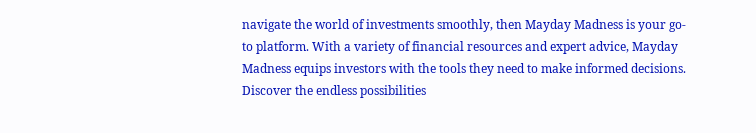navigate the world of investments smoothly, then Mayday Madness is your go-to platform. With a variety of financial resources and expert advice, Mayday Madness equips investors with the tools they need to make informed decisions. Discover the endless possibilities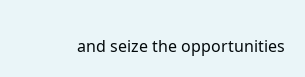and seize the opportunities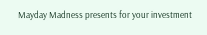Mayday Madness presents for your investment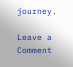journey.

Leave a Comment